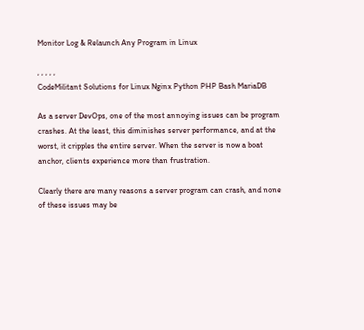Monitor Log & Relaunch Any Program in Linux

, , , , ,
CodeMilitant Solutions for Linux Nginx Python PHP Bash MariaDB

As a server DevOps, one of the most annoying issues can be program crashes. At the least, this diminishes server performance, and at the worst, it cripples the entire server. When the server is now a boat anchor, clients experience more than frustration.

Clearly there are many reasons a server program can crash, and none of these issues may be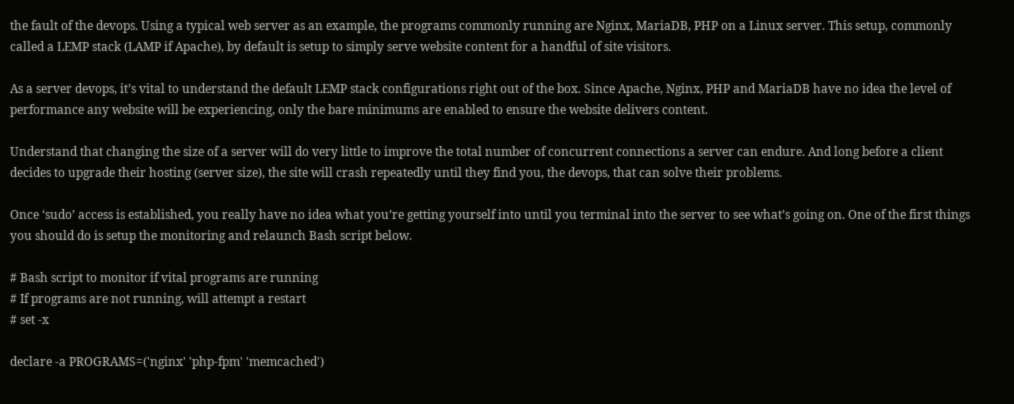the fault of the devops. Using a typical web server as an example, the programs commonly running are Nginx, MariaDB, PHP on a Linux server. This setup, commonly called a LEMP stack (LAMP if Apache), by default is setup to simply serve website content for a handful of site visitors.

As a server devops, it’s vital to understand the default LEMP stack configurations right out of the box. Since Apache, Nginx, PHP and MariaDB have no idea the level of performance any website will be experiencing, only the bare minimums are enabled to ensure the website delivers content.

Understand that changing the size of a server will do very little to improve the total number of concurrent connections a server can endure. And long before a client decides to upgrade their hosting (server size), the site will crash repeatedly until they find you, the devops, that can solve their problems.

Once ‘sudo’ access is established, you really have no idea what you’re getting yourself into until you terminal into the server to see what’s going on. One of the first things you should do is setup the monitoring and relaunch Bash script below.

# Bash script to monitor if vital programs are running
# If programs are not running, will attempt a restart
# set -x

declare -a PROGRAMS=('nginx' 'php-fpm' 'memcached')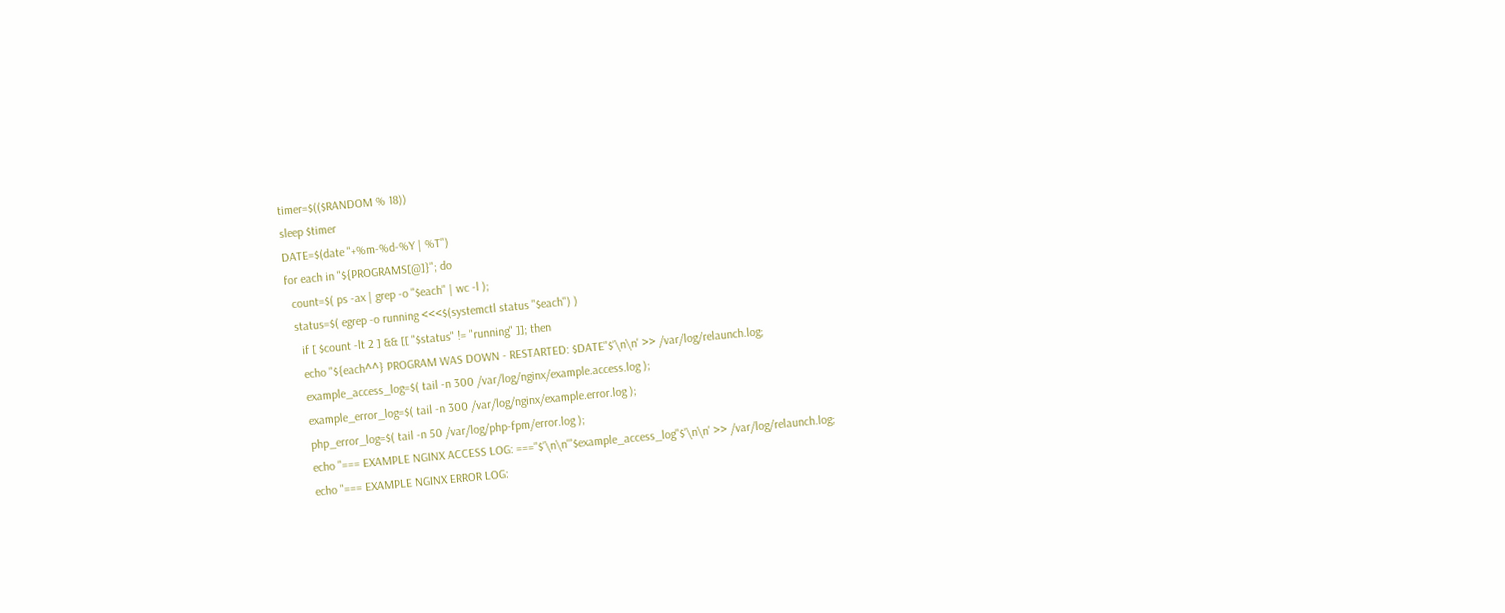timer=$(($RANDOM % 18))
sleep $timer
DATE=$(date "+%m-%d-%Y | %T")
for each in "${PROGRAMS[@]}"; do
  count=$( ps -ax | grep -o "$each" | wc -l );
  status=$( egrep -o running <<<$(systemctl status "$each") )
    if [ $count -lt 2 ] && [[ "$status" != "running" ]]; then
    echo "${each^^} PROGRAM WAS DOWN - RESTARTED: $DATE"$'\n\n' >> /var/log/relaunch.log;
    example_access_log=$( tail -n 300 /var/log/nginx/example.access.log );
    example_error_log=$( tail -n 300 /var/log/nginx/example.error.log );
    php_error_log=$( tail -n 50 /var/log/php-fpm/error.log );
    echo "=== EXAMPLE NGINX ACCESS LOG: ==="$'\n\n'"$example_access_log"$'\n\n' >> /var/log/relaunch.log;
    echo "=== EXAMPLE NGINX ERROR LOG: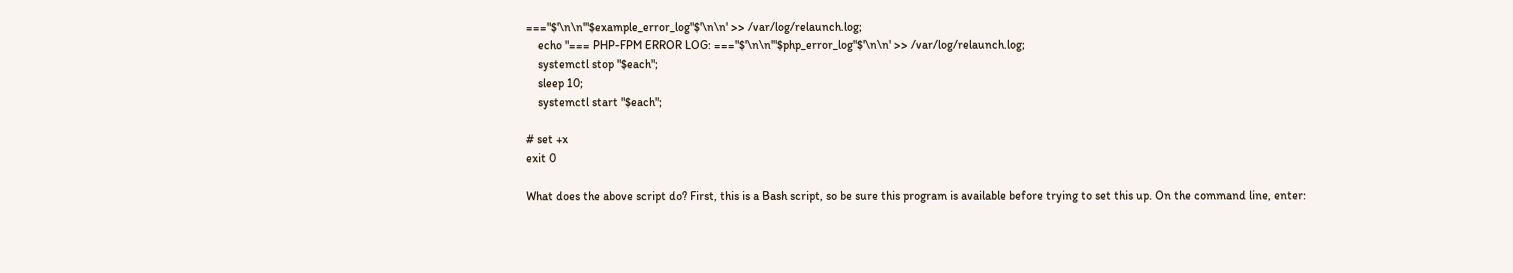==="$'\n\n'"$example_error_log"$'\n\n' >> /var/log/relaunch.log;
    echo "=== PHP-FPM ERROR LOG: ==="$'\n\n'"$php_error_log"$'\n\n' >> /var/log/relaunch.log;
    systemctl stop "$each";
    sleep 10;
    systemctl start "$each";

# set +x
exit 0

What does the above script do? First, this is a Bash script, so be sure this program is available before trying to set this up. On the command line, enter: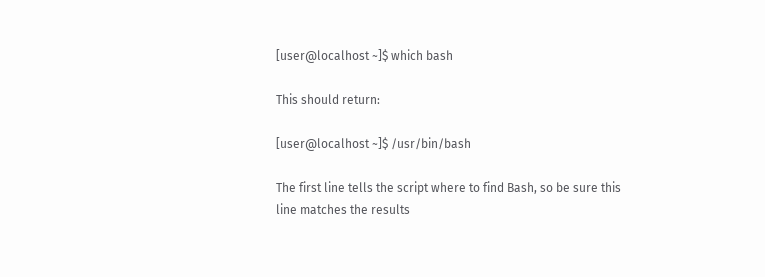[user@localhost ~]$ which bash

This should return:

[user@localhost ~]$ /usr/bin/bash

The first line tells the script where to find Bash, so be sure this line matches the results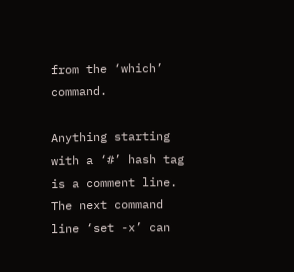from the ‘which’ command.

Anything starting with a ‘#’ hash tag is a comment line. The next command line ‘set -x’ can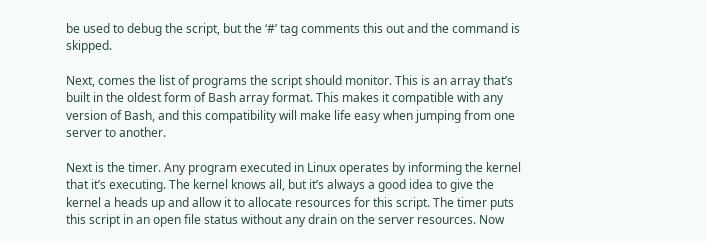be used to debug the script, but the ‘#’ tag comments this out and the command is skipped.

Next, comes the list of programs the script should monitor. This is an array that’s built in the oldest form of Bash array format. This makes it compatible with any version of Bash, and this compatibility will make life easy when jumping from one server to another.

Next is the timer. Any program executed in Linux operates by informing the kernel that it’s executing. The kernel knows all, but it’s always a good idea to give the kernel a heads up and allow it to allocate resources for this script. The timer puts this script in an open file status without any drain on the server resources. Now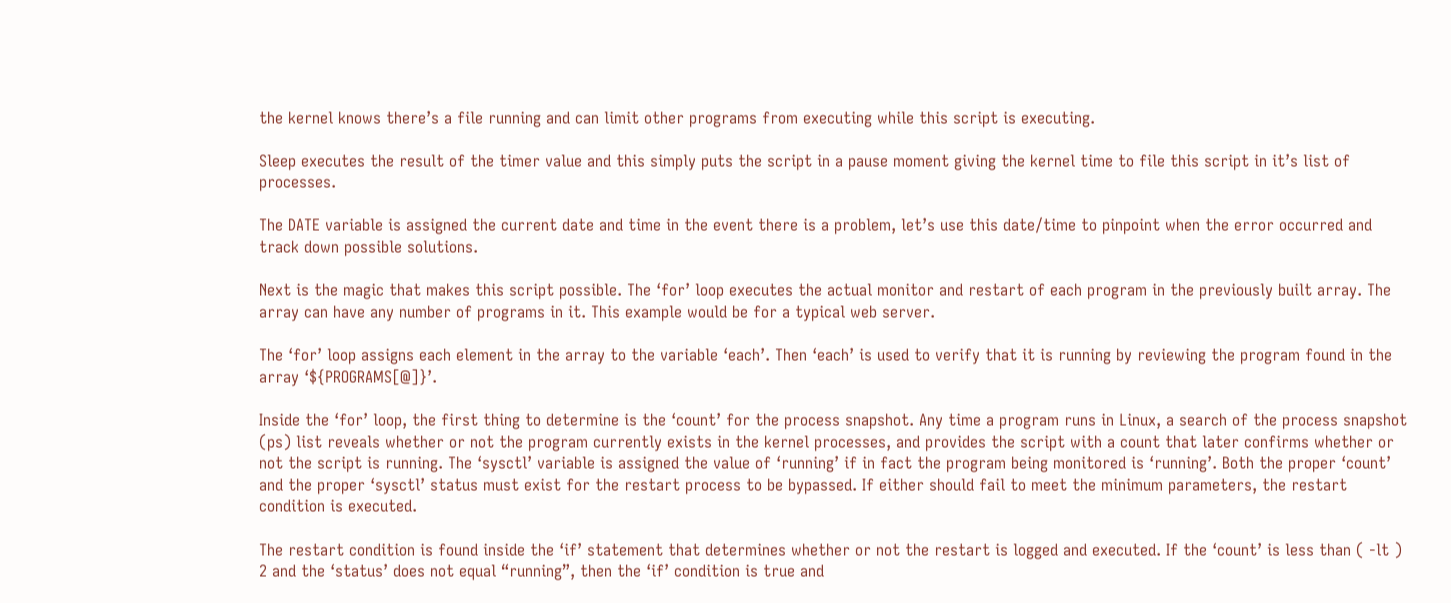the kernel knows there’s a file running and can limit other programs from executing while this script is executing.

Sleep executes the result of the timer value and this simply puts the script in a pause moment giving the kernel time to file this script in it’s list of processes.

The DATE variable is assigned the current date and time in the event there is a problem, let’s use this date/time to pinpoint when the error occurred and track down possible solutions.

Next is the magic that makes this script possible. The ‘for’ loop executes the actual monitor and restart of each program in the previously built array. The array can have any number of programs in it. This example would be for a typical web server.

The ‘for’ loop assigns each element in the array to the variable ‘each’. Then ‘each’ is used to verify that it is running by reviewing the program found in the array ‘${PROGRAMS[@]}’.

Inside the ‘for’ loop, the first thing to determine is the ‘count’ for the process snapshot. Any time a program runs in Linux, a search of the process snapshot (ps) list reveals whether or not the program currently exists in the kernel processes, and provides the script with a count that later confirms whether or not the script is running. The ‘sysctl’ variable is assigned the value of ‘running’ if in fact the program being monitored is ‘running’. Both the proper ‘count’ and the proper ‘sysctl’ status must exist for the restart process to be bypassed. If either should fail to meet the minimum parameters, the restart condition is executed.

The restart condition is found inside the ‘if’ statement that determines whether or not the restart is logged and executed. If the ‘count’ is less than ( -lt ) 2 and the ‘status’ does not equal “running”, then the ‘if’ condition is true and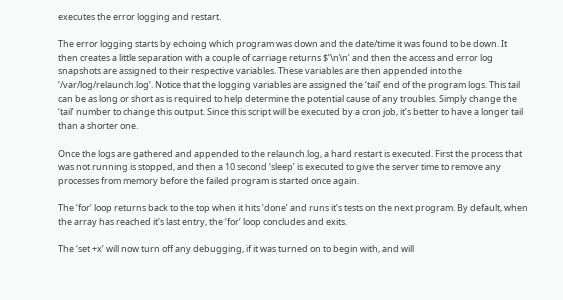executes the error logging and restart.

The error logging starts by echoing which program was down and the date/time it was found to be down. It then creates a little separation with a couple of carriage returns $’\n\n’ and then the access and error log snapshots are assigned to their respective variables. These variables are then appended into the ‘/var/log/relaunch.log’. Notice that the logging variables are assigned the ‘tail’ end of the program logs. This tail can be as long or short as is required to help determine the potential cause of any troubles. Simply change the ‘tail’ number to change this output. Since this script will be executed by a cron job, it’s better to have a longer tail than a shorter one.

Once the logs are gathered and appended to the relaunch.log, a hard restart is executed. First the process that was not running is stopped, and then a 10 second ‘sleep’ is executed to give the server time to remove any processes from memory before the failed program is started once again.

The ‘for’ loop returns back to the top when it hits ‘done’ and runs it’s tests on the next program. By default, when the array has reached it’s last entry, the ‘for’ loop concludes and exits.

The ‘set +x’ will now turn off any debugging, if it was turned on to begin with, and will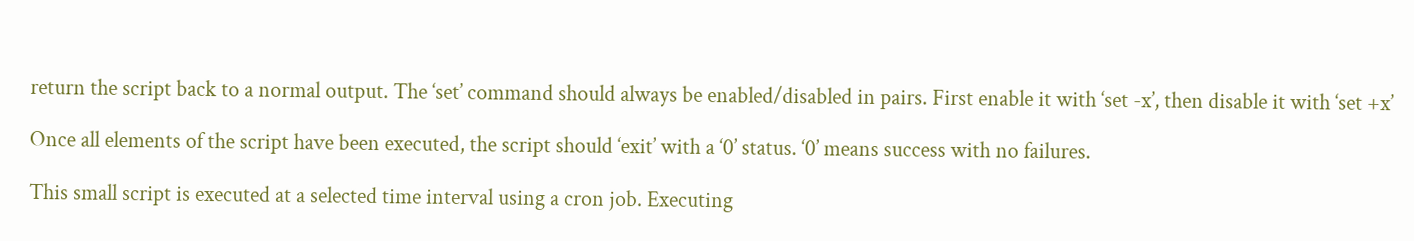return the script back to a normal output. The ‘set’ command should always be enabled/disabled in pairs. First enable it with ‘set -x’, then disable it with ‘set +x’

Once all elements of the script have been executed, the script should ‘exit’ with a ‘0’ status. ‘0’ means success with no failures.

This small script is executed at a selected time interval using a cron job. Executing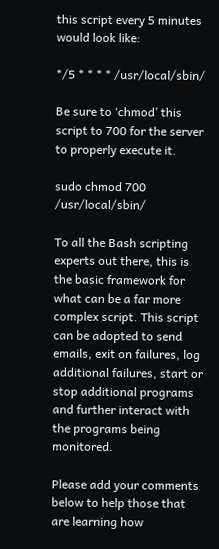this script every 5 minutes would look like:

*/5 * * * * /usr/local/sbin/

Be sure to ‘chmod’ this script to 700 for the server to properly execute it.

sudo chmod 700 /usr/local/sbin/

To all the Bash scripting experts out there, this is the basic framework for what can be a far more complex script. This script can be adopted to send emails, exit on failures, log additional failures, start or stop additional programs and further interact with the programs being monitored.

Please add your comments below to help those that are learning how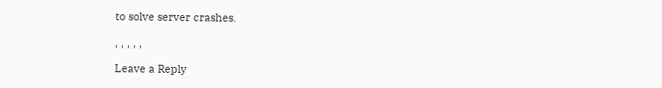to solve server crashes.

, , , , ,

Leave a Reply